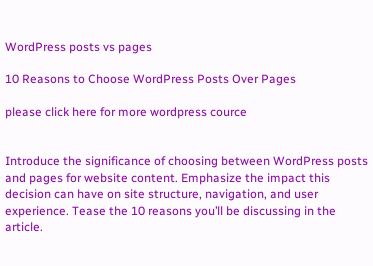WordPress posts vs pages

10 Reasons to Choose WordPress Posts Over Pages

please click here for more wordpress cource


Introduce the significance of choosing between WordPress posts and pages for website content. Emphasize the impact this decision can have on site structure, navigation, and user experience. Tease the 10 reasons you’ll be discussing in the article.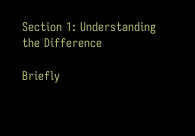Section 1: Understanding the Difference

Briefly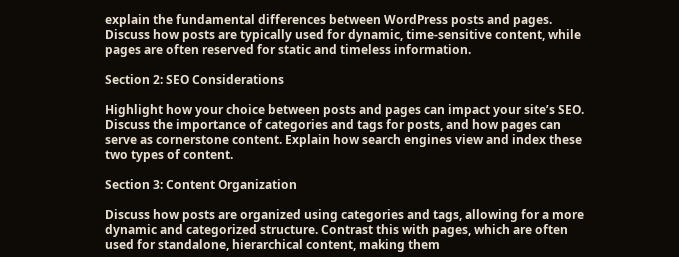explain the fundamental differences between WordPress posts and pages. Discuss how posts are typically used for dynamic, time-sensitive content, while pages are often reserved for static and timeless information.

Section 2: SEO Considerations

Highlight how your choice between posts and pages can impact your site’s SEO. Discuss the importance of categories and tags for posts, and how pages can serve as cornerstone content. Explain how search engines view and index these two types of content.

Section 3: Content Organization

Discuss how posts are organized using categories and tags, allowing for a more dynamic and categorized structure. Contrast this with pages, which are often used for standalone, hierarchical content, making them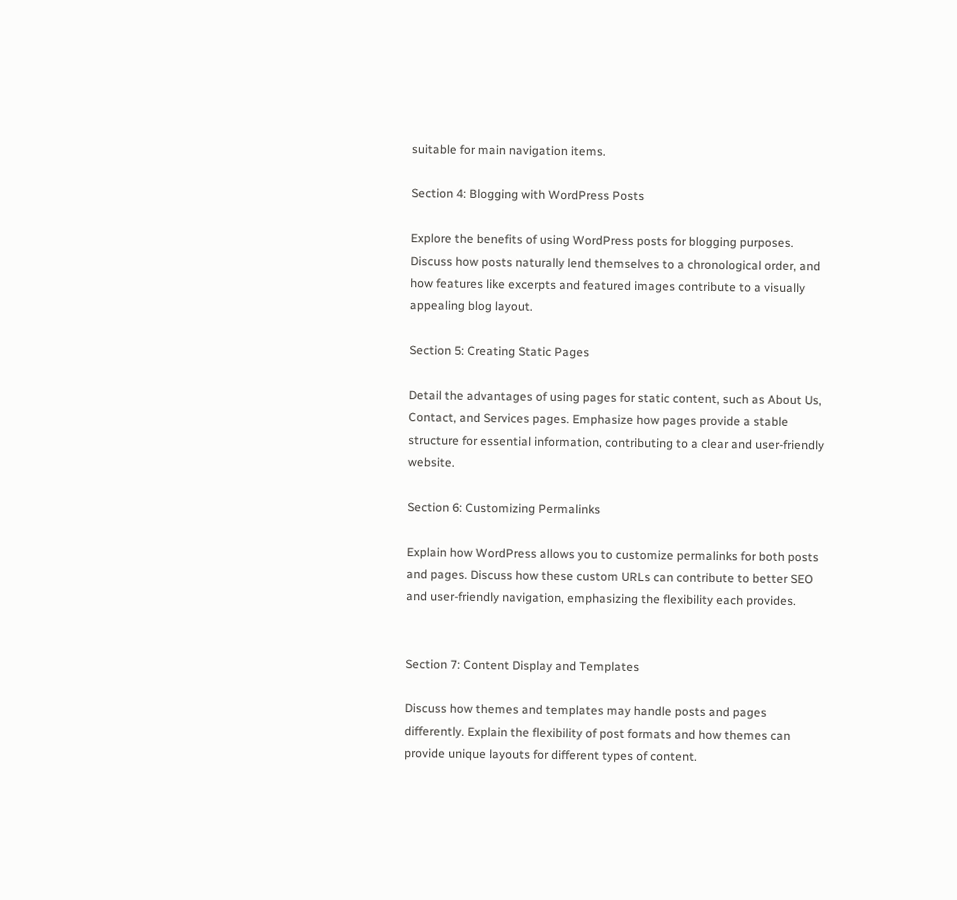suitable for main navigation items.

Section 4: Blogging with WordPress Posts

Explore the benefits of using WordPress posts for blogging purposes. Discuss how posts naturally lend themselves to a chronological order, and how features like excerpts and featured images contribute to a visually appealing blog layout.

Section 5: Creating Static Pages

Detail the advantages of using pages for static content, such as About Us, Contact, and Services pages. Emphasize how pages provide a stable structure for essential information, contributing to a clear and user-friendly website.

Section 6: Customizing Permalinks

Explain how WordPress allows you to customize permalinks for both posts and pages. Discuss how these custom URLs can contribute to better SEO and user-friendly navigation, emphasizing the flexibility each provides.


Section 7: Content Display and Templates

Discuss how themes and templates may handle posts and pages differently. Explain the flexibility of post formats and how themes can provide unique layouts for different types of content.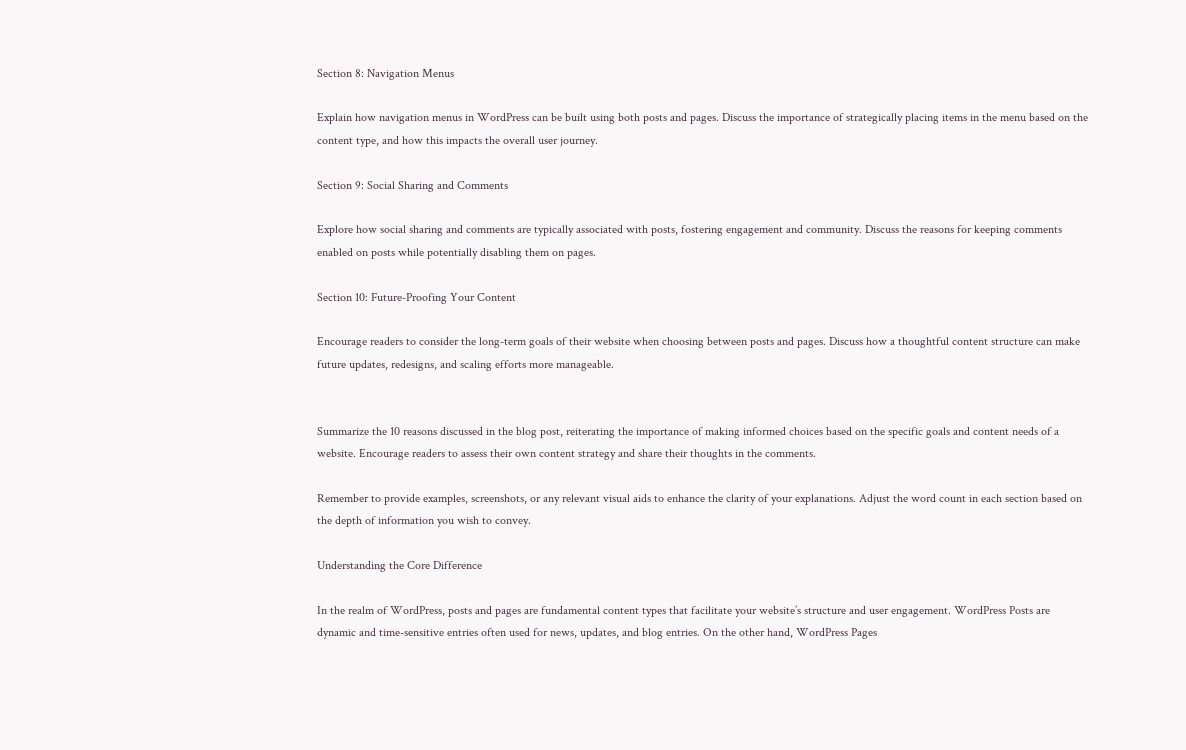Section 8: Navigation Menus

Explain how navigation menus in WordPress can be built using both posts and pages. Discuss the importance of strategically placing items in the menu based on the content type, and how this impacts the overall user journey.

Section 9: Social Sharing and Comments

Explore how social sharing and comments are typically associated with posts, fostering engagement and community. Discuss the reasons for keeping comments enabled on posts while potentially disabling them on pages.

Section 10: Future-Proofing Your Content

Encourage readers to consider the long-term goals of their website when choosing between posts and pages. Discuss how a thoughtful content structure can make future updates, redesigns, and scaling efforts more manageable.


Summarize the 10 reasons discussed in the blog post, reiterating the importance of making informed choices based on the specific goals and content needs of a website. Encourage readers to assess their own content strategy and share their thoughts in the comments.

Remember to provide examples, screenshots, or any relevant visual aids to enhance the clarity of your explanations. Adjust the word count in each section based on the depth of information you wish to convey.

Understanding the Core Difference

In the realm of WordPress, posts and pages are fundamental content types that facilitate your website’s structure and user engagement. WordPress Posts are dynamic and time-sensitive entries often used for news, updates, and blog entries. On the other hand, WordPress Pages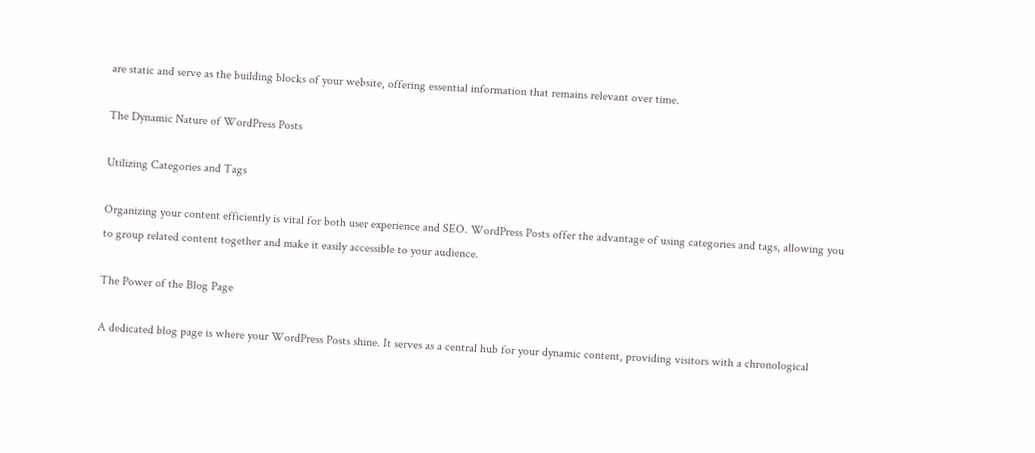are static and serve as the building blocks of your website, offering essential information that remains relevant over time.

The Dynamic Nature of WordPress Posts

Utilizing Categories and Tags

Organizing your content efficiently is vital for both user experience and SEO. WordPress Posts offer the advantage of using categories and tags, allowing you to group related content together and make it easily accessible to your audience.

The Power of the Blog Page

A dedicated blog page is where your WordPress Posts shine. It serves as a central hub for your dynamic content, providing visitors with a chronological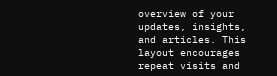overview of your updates, insights, and articles. This layout encourages repeat visits and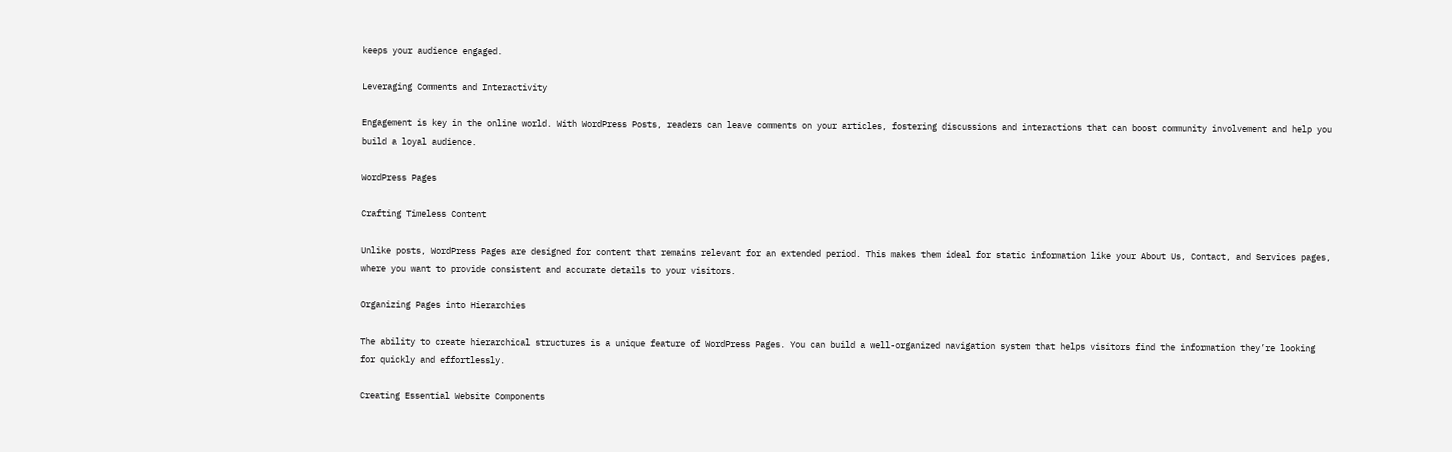keeps your audience engaged.

Leveraging Comments and Interactivity

Engagement is key in the online world. With WordPress Posts, readers can leave comments on your articles, fostering discussions and interactions that can boost community involvement and help you build a loyal audience.

WordPress Pages

Crafting Timeless Content

Unlike posts, WordPress Pages are designed for content that remains relevant for an extended period. This makes them ideal for static information like your About Us, Contact, and Services pages, where you want to provide consistent and accurate details to your visitors.

Organizing Pages into Hierarchies

The ability to create hierarchical structures is a unique feature of WordPress Pages. You can build a well-organized navigation system that helps visitors find the information they’re looking for quickly and effortlessly.

Creating Essential Website Components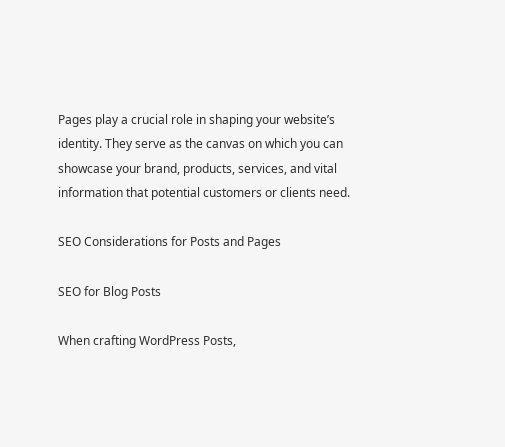Pages play a crucial role in shaping your website’s identity. They serve as the canvas on which you can showcase your brand, products, services, and vital information that potential customers or clients need.

SEO Considerations for Posts and Pages

SEO for Blog Posts

When crafting WordPress Posts,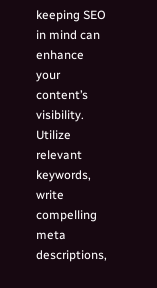keeping SEO in mind can enhance your content’s visibility. Utilize relevant keywords, write compelling meta descriptions,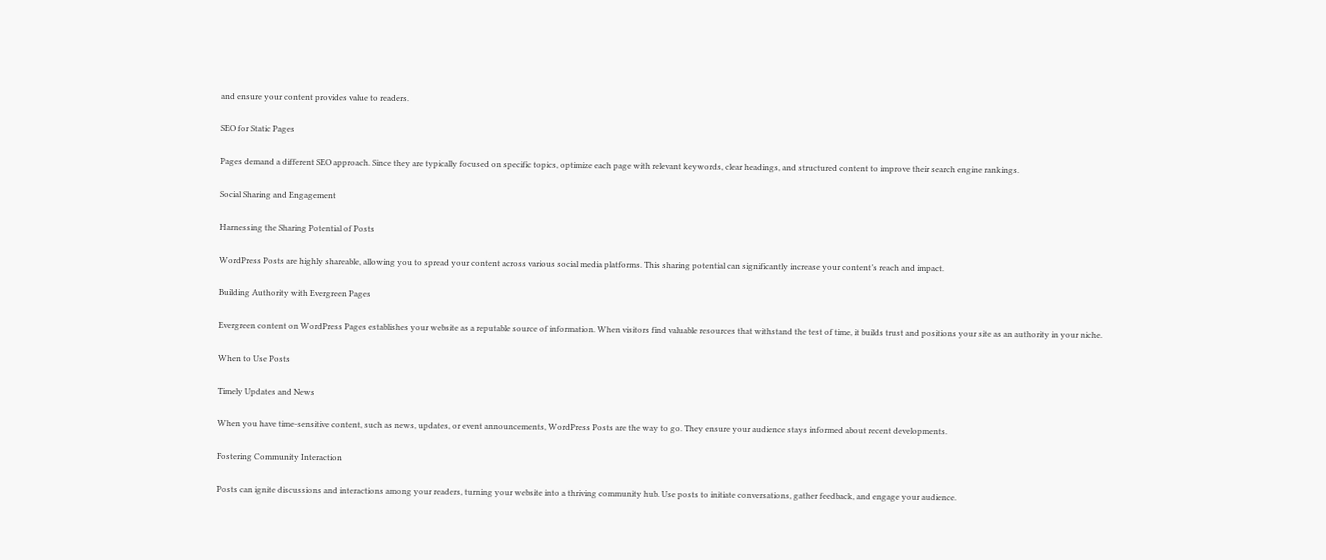and ensure your content provides value to readers.

SEO for Static Pages

Pages demand a different SEO approach. Since they are typically focused on specific topics, optimize each page with relevant keywords, clear headings, and structured content to improve their search engine rankings.

Social Sharing and Engagement

Harnessing the Sharing Potential of Posts

WordPress Posts are highly shareable, allowing you to spread your content across various social media platforms. This sharing potential can significantly increase your content’s reach and impact.

Building Authority with Evergreen Pages

Evergreen content on WordPress Pages establishes your website as a reputable source of information. When visitors find valuable resources that withstand the test of time, it builds trust and positions your site as an authority in your niche.

When to Use Posts

Timely Updates and News

When you have time-sensitive content, such as news, updates, or event announcements, WordPress Posts are the way to go. They ensure your audience stays informed about recent developments.

Fostering Community Interaction

Posts can ignite discussions and interactions among your readers, turning your website into a thriving community hub. Use posts to initiate conversations, gather feedback, and engage your audience.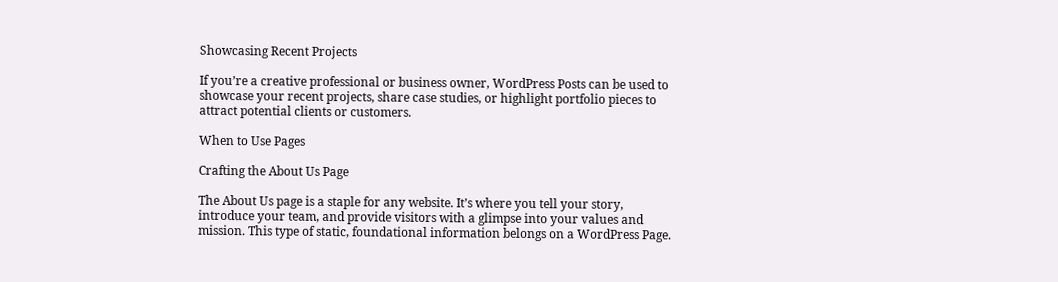Showcasing Recent Projects

If you’re a creative professional or business owner, WordPress Posts can be used to showcase your recent projects, share case studies, or highlight portfolio pieces to attract potential clients or customers.

When to Use Pages

Crafting the About Us Page

The About Us page is a staple for any website. It’s where you tell your story, introduce your team, and provide visitors with a glimpse into your values and mission. This type of static, foundational information belongs on a WordPress Page.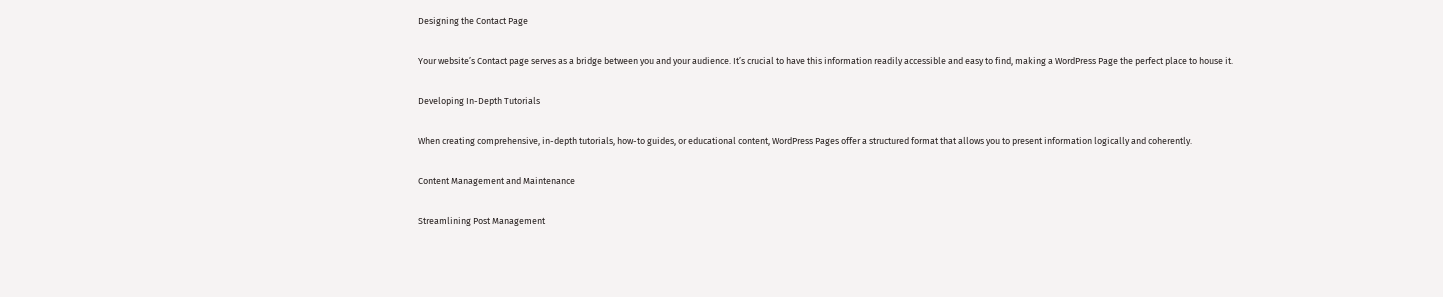Designing the Contact Page

Your website’s Contact page serves as a bridge between you and your audience. It’s crucial to have this information readily accessible and easy to find, making a WordPress Page the perfect place to house it.

Developing In-Depth Tutorials

When creating comprehensive, in-depth tutorials, how-to guides, or educational content, WordPress Pages offer a structured format that allows you to present information logically and coherently.

Content Management and Maintenance

Streamlining Post Management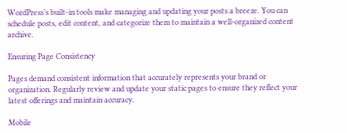WordPress’s built-in tools make managing and updating your posts a breeze. You can schedule posts, edit content, and categorize them to maintain a well-organized content archive.

Ensuring Page Consistency

Pages demand consistent information that accurately represents your brand or organization. Regularly review and update your static pages to ensure they reflect your latest offerings and maintain accuracy.

Mobile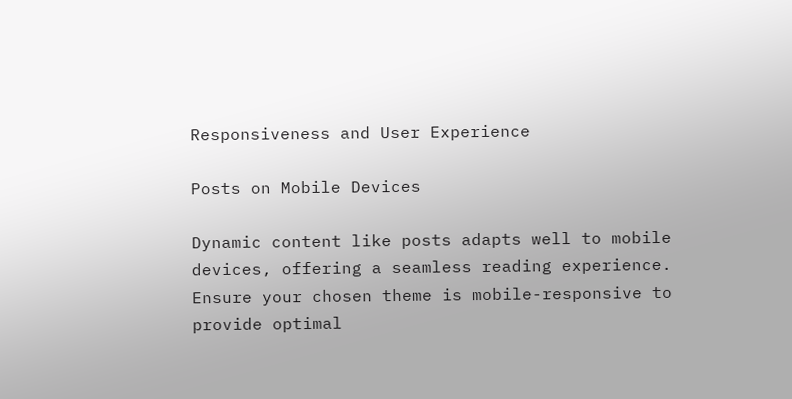Responsiveness and User Experience

Posts on Mobile Devices

Dynamic content like posts adapts well to mobile devices, offering a seamless reading experience. Ensure your chosen theme is mobile-responsive to provide optimal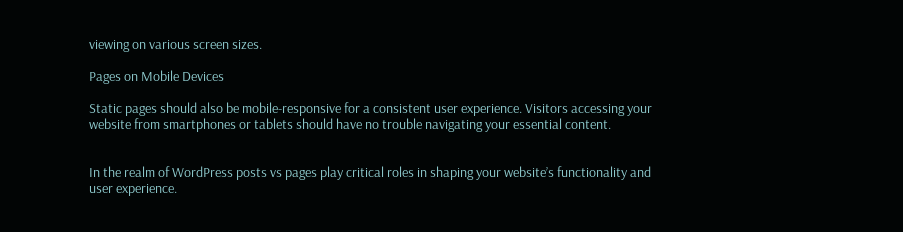viewing on various screen sizes.

Pages on Mobile Devices

Static pages should also be mobile-responsive for a consistent user experience. Visitors accessing your website from smartphones or tablets should have no trouble navigating your essential content.


In the realm of WordPress posts vs pages play critical roles in shaping your website’s functionality and user experience.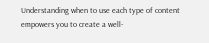Understanding when to use each type of content empowers you to create a well-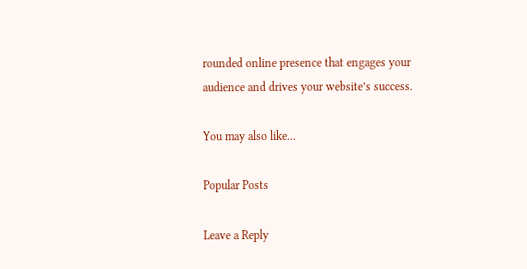rounded online presence that engages your audience and drives your website’s success.

You may also like...

Popular Posts

Leave a Reply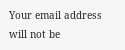Your email address will not be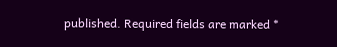published. Required fields are marked *